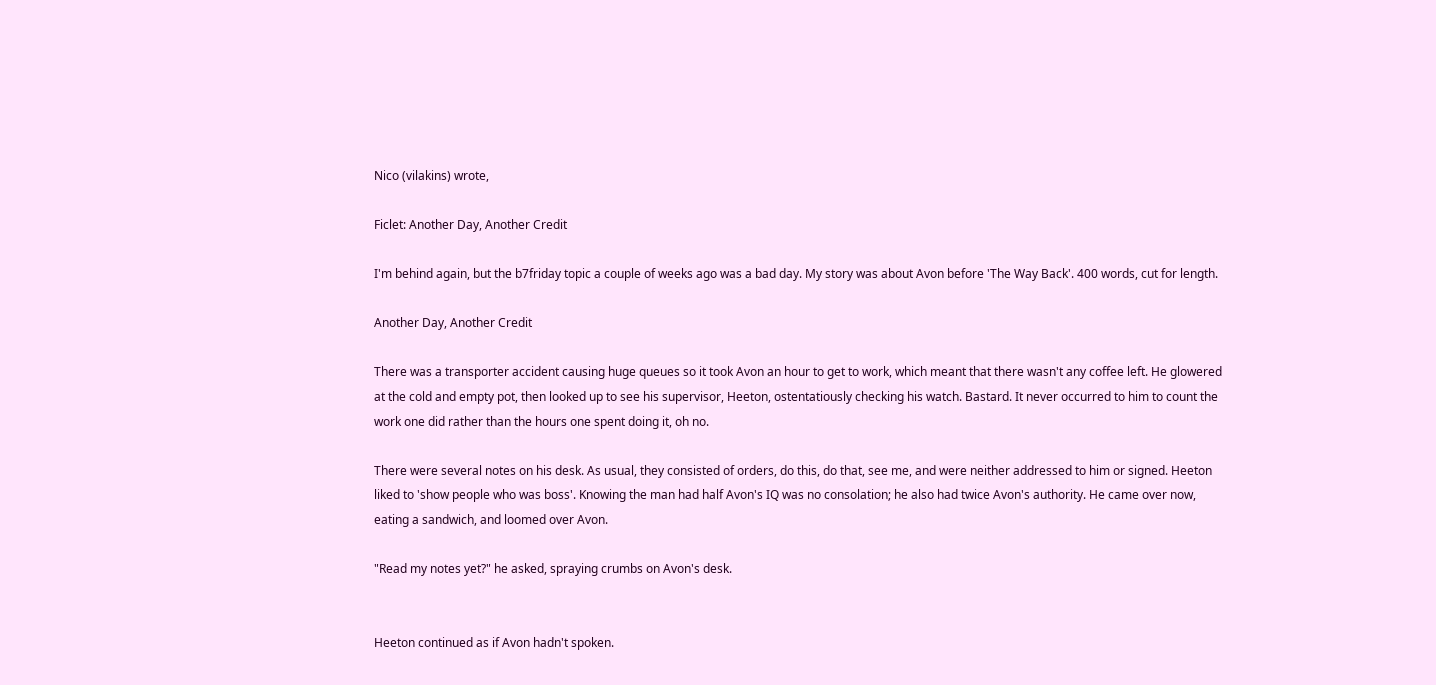Nico (vilakins) wrote,

Ficlet: Another Day, Another Credit

I'm behind again, but the b7friday topic a couple of weeks ago was a bad day. My story was about Avon before 'The Way Back'. 400 words, cut for length.

Another Day, Another Credit

There was a transporter accident causing huge queues so it took Avon an hour to get to work, which meant that there wasn't any coffee left. He glowered at the cold and empty pot, then looked up to see his supervisor, Heeton, ostentatiously checking his watch. Bastard. It never occurred to him to count the work one did rather than the hours one spent doing it, oh no.

There were several notes on his desk. As usual, they consisted of orders, do this, do that, see me, and were neither addressed to him or signed. Heeton liked to 'show people who was boss'. Knowing the man had half Avon's IQ was no consolation; he also had twice Avon's authority. He came over now, eating a sandwich, and loomed over Avon.

"Read my notes yet?" he asked, spraying crumbs on Avon's desk.


Heeton continued as if Avon hadn't spoken.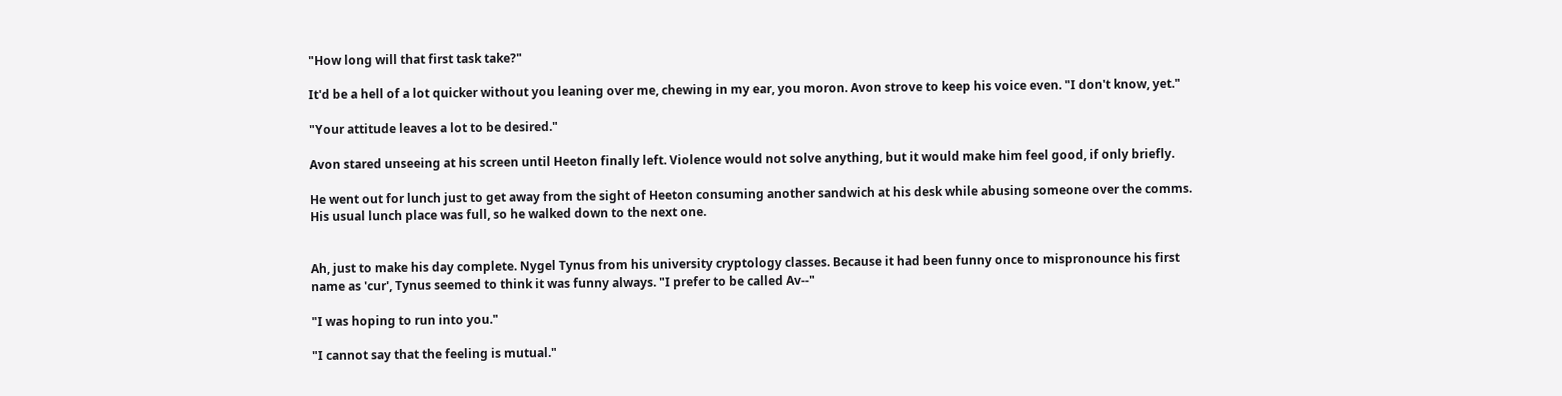"How long will that first task take?"

It'd be a hell of a lot quicker without you leaning over me, chewing in my ear, you moron. Avon strove to keep his voice even. "I don't know, yet."

"Your attitude leaves a lot to be desired."

Avon stared unseeing at his screen until Heeton finally left. Violence would not solve anything, but it would make him feel good, if only briefly.

He went out for lunch just to get away from the sight of Heeton consuming another sandwich at his desk while abusing someone over the comms. His usual lunch place was full, so he walked down to the next one.


Ah, just to make his day complete. Nygel Tynus from his university cryptology classes. Because it had been funny once to mispronounce his first name as 'cur', Tynus seemed to think it was funny always. "I prefer to be called Av--"

"I was hoping to run into you."

"I cannot say that the feeling is mutual."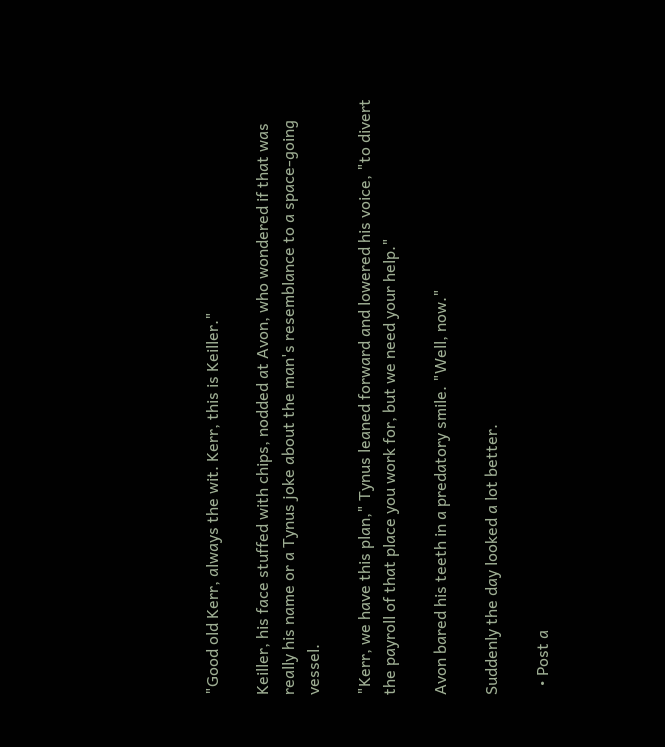"Good old Kerr, always the wit. Kerr, this is Keiller."

Keiller, his face stuffed with chips, nodded at Avon, who wondered if that was really his name or a Tynus joke about the man's resemblance to a space-going vessel.

"Kerr, we have this plan," Tynus leaned forward and lowered his voice, "to divert the payroll of that place you work for, but we need your help."

Avon bared his teeth in a predatory smile. "Well, now."

Suddenly the day looked a lot better.

  • Post a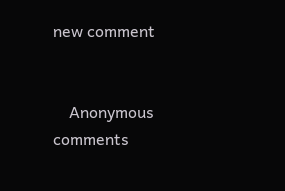new comment


    Anonymous comments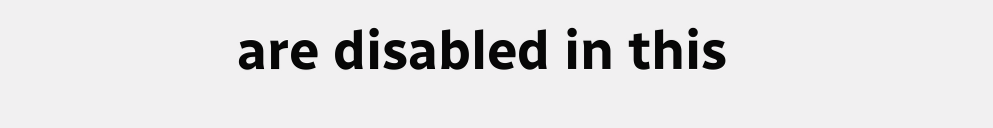are disabled in this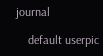journal

    default userpic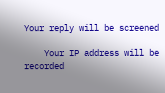Your reply will be screened

    Your IP address will be recorded